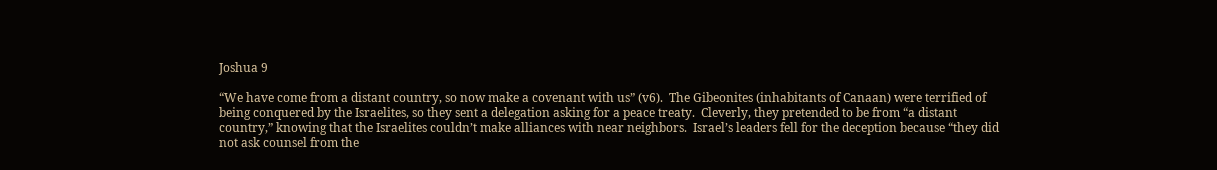Joshua 9

“We have come from a distant country, so now make a covenant with us” (v6).  The Gibeonites (inhabitants of Canaan) were terrified of being conquered by the Israelites, so they sent a delegation asking for a peace treaty.  Cleverly, they pretended to be from “a distant country,” knowing that the Israelites couldn’t make alliances with near neighbors.  Israel’s leaders fell for the deception because “they did not ask counsel from the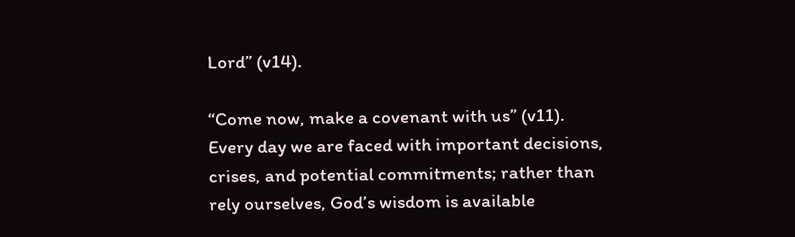Lord” (v14).

“Come now, make a covenant with us” (v11).  Every day we are faced with important decisions, crises, and potential commitments; rather than rely ourselves, God’s wisdom is available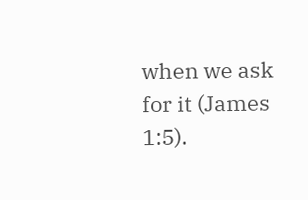when we ask for it (James 1:5).